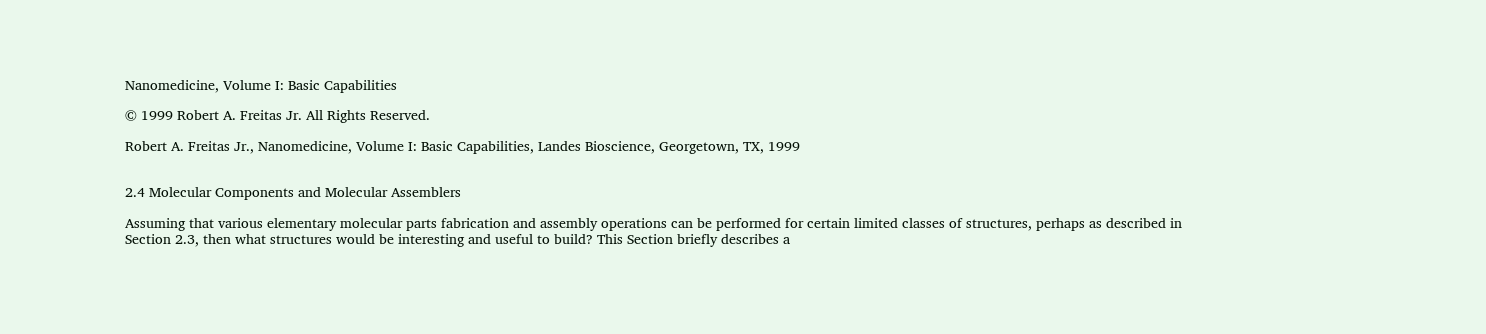Nanomedicine, Volume I: Basic Capabilities

© 1999 Robert A. Freitas Jr. All Rights Reserved.

Robert A. Freitas Jr., Nanomedicine, Volume I: Basic Capabilities, Landes Bioscience, Georgetown, TX, 1999


2.4 Molecular Components and Molecular Assemblers

Assuming that various elementary molecular parts fabrication and assembly operations can be performed for certain limited classes of structures, perhaps as described in Section 2.3, then what structures would be interesting and useful to build? This Section briefly describes a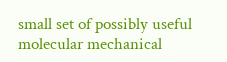small set of possibly useful molecular mechanical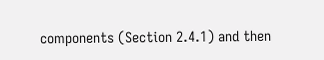components (Section 2.4.1) and then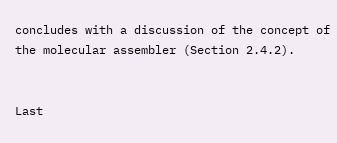concludes with a discussion of the concept of the molecular assembler (Section 2.4.2).


Last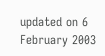updated on 6 February 2003